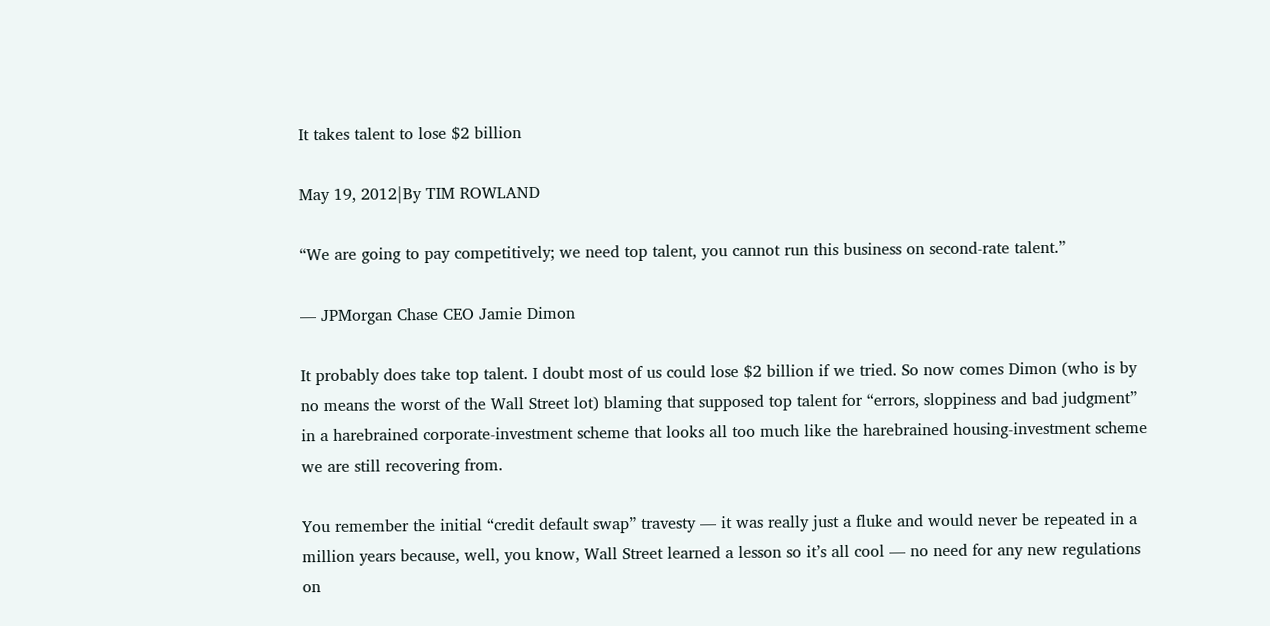It takes talent to lose $2 billion

May 19, 2012|By TIM ROWLAND

“We are going to pay competitively; we need top talent, you cannot run this business on second-rate talent.”

— JPMorgan Chase CEO Jamie Dimon

It probably does take top talent. I doubt most of us could lose $2 billion if we tried. So now comes Dimon (who is by no means the worst of the Wall Street lot) blaming that supposed top talent for “errors, sloppiness and bad judgment” in a harebrained corporate-investment scheme that looks all too much like the harebrained housing-investment scheme we are still recovering from.

You remember the initial “credit default swap” travesty — it was really just a fluke and would never be repeated in a million years because, well, you know, Wall Street learned a lesson so it’s all cool — no need for any new regulations on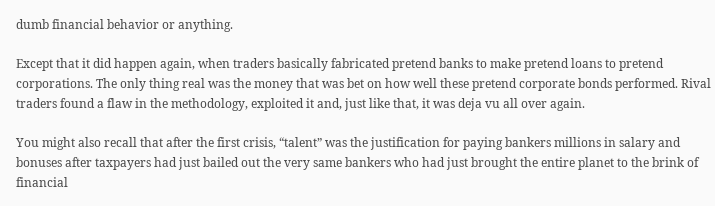dumb financial behavior or anything.

Except that it did happen again, when traders basically fabricated pretend banks to make pretend loans to pretend corporations. The only thing real was the money that was bet on how well these pretend corporate bonds performed. Rival traders found a flaw in the methodology, exploited it and, just like that, it was deja vu all over again.

You might also recall that after the first crisis, “talent” was the justification for paying bankers millions in salary and bonuses after taxpayers had just bailed out the very same bankers who had just brought the entire planet to the brink of financial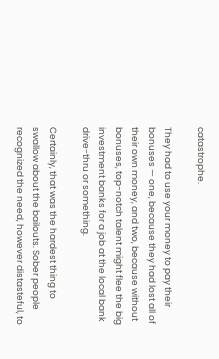catastrophe.

They had to use your money to pay their bonuses — one, because they had lost all of their own money, and two, because without bonuses, top-notch talent might flee the big investment banks for a job at the local bank drive-thru or something.

Certainly, that was the hardest thing to swallow about the bailouts. Sober people recognized the need, however distasteful, to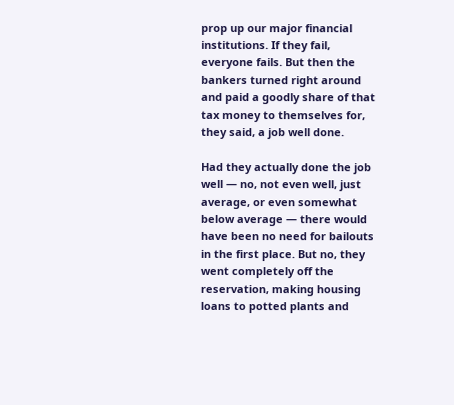prop up our major financial institutions. If they fail, everyone fails. But then the bankers turned right around and paid a goodly share of that tax money to themselves for, they said, a job well done.

Had they actually done the job well — no, not even well, just average, or even somewhat below average — there would have been no need for bailouts in the first place. But no, they went completely off the reservation, making housing loans to potted plants and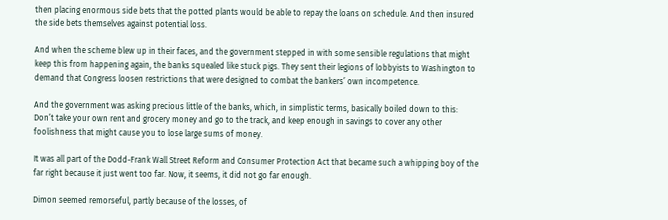then placing enormous side bets that the potted plants would be able to repay the loans on schedule. And then insured the side bets themselves against potential loss.

And when the scheme blew up in their faces, and the government stepped in with some sensible regulations that might keep this from happening again, the banks squealed like stuck pigs. They sent their legions of lobbyists to Washington to demand that Congress loosen restrictions that were designed to combat the bankers’ own incompetence.

And the government was asking precious little of the banks, which, in simplistic terms, basically boiled down to this: Don’t take your own rent and grocery money and go to the track, and keep enough in savings to cover any other foolishness that might cause you to lose large sums of money.

It was all part of the Dodd-Frank Wall Street Reform and Consumer Protection Act that became such a whipping boy of the far right because it just went too far. Now, it seems, it did not go far enough.

Dimon seemed remorseful, partly because of the losses, of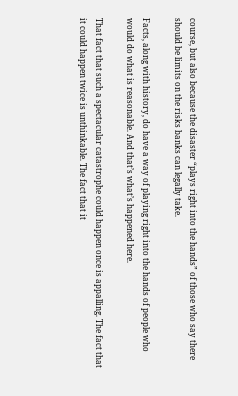course, but also because the disaster “plays right into the hands” of those who say there should be limits on the risks banks can legally take.

Facts, along with history, do have a way of playing right into the hands of people who would do what is reasonable. And that’s what’s happened here.

That fact that such a spectacular catastrophe could happen once is appalling. The fact that it could happen twice is unthinkable. The fact that it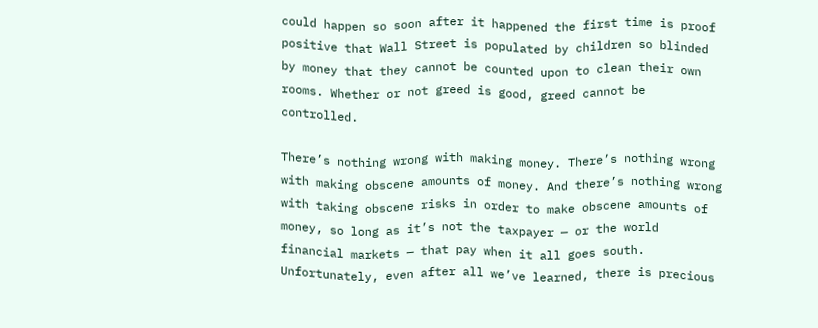could happen so soon after it happened the first time is proof positive that Wall Street is populated by children so blinded by money that they cannot be counted upon to clean their own rooms. Whether or not greed is good, greed cannot be controlled.

There’s nothing wrong with making money. There’s nothing wrong with making obscene amounts of money. And there’s nothing wrong with taking obscene risks in order to make obscene amounts of money, so long as it’s not the taxpayer — or the world financial markets — that pay when it all goes south. Unfortunately, even after all we’ve learned, there is precious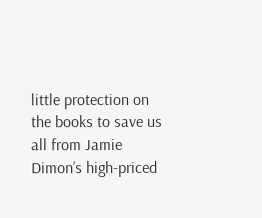little protection on the books to save us all from Jamie Dimon’s high-priced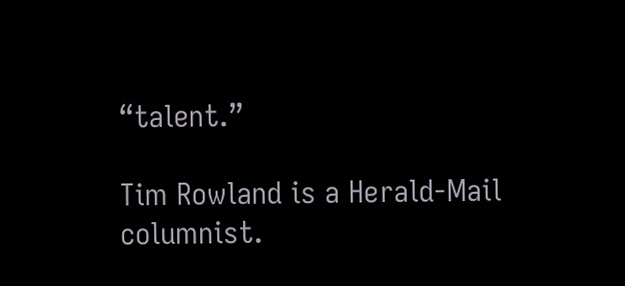“talent.”

Tim Rowland is a Herald-Mail columnist.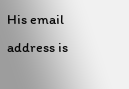His email address is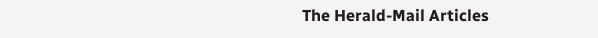The Herald-Mail Articles